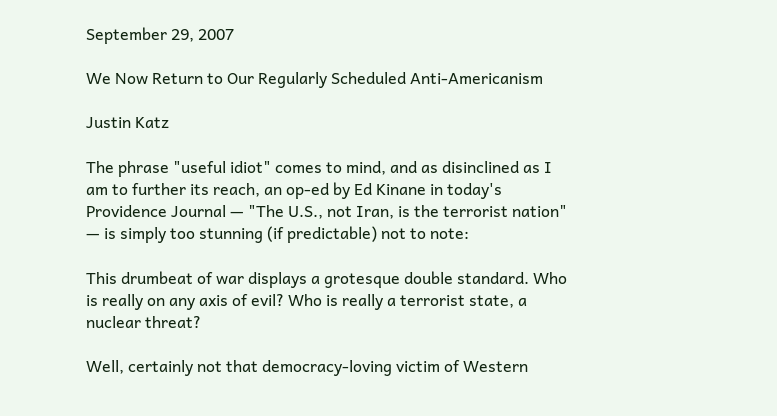September 29, 2007

We Now Return to Our Regularly Scheduled Anti-Americanism

Justin Katz

The phrase "useful idiot" comes to mind, and as disinclined as I am to further its reach, an op-ed by Ed Kinane in today's Providence Journal — "The U.S., not Iran, is the terrorist nation" — is simply too stunning (if predictable) not to note:

This drumbeat of war displays a grotesque double standard. Who is really on any axis of evil? Who is really a terrorist state, a nuclear threat?

Well, certainly not that democracy-loving victim of Western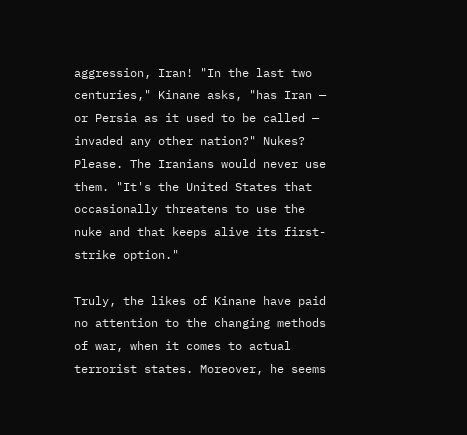aggression, Iran! "In the last two centuries," Kinane asks, "has Iran — or Persia as it used to be called — invaded any other nation?" Nukes? Please. The Iranians would never use them. "It's the United States that occasionally threatens to use the nuke and that keeps alive its first-strike option."

Truly, the likes of Kinane have paid no attention to the changing methods of war, when it comes to actual terrorist states. Moreover, he seems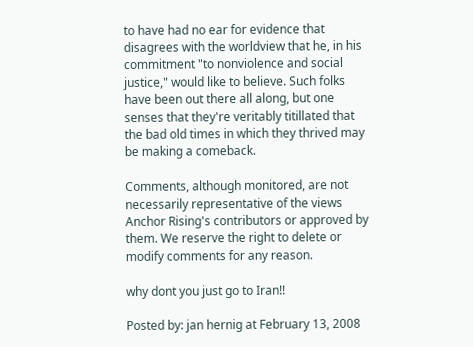to have had no ear for evidence that disagrees with the worldview that he, in his commitment "to nonviolence and social justice," would like to believe. Such folks have been out there all along, but one senses that they're veritably titillated that the bad old times in which they thrived may be making a comeback.

Comments, although monitored, are not necessarily representative of the views Anchor Rising's contributors or approved by them. We reserve the right to delete or modify comments for any reason.

why dont you just go to Iran!!

Posted by: jan hernig at February 13, 2008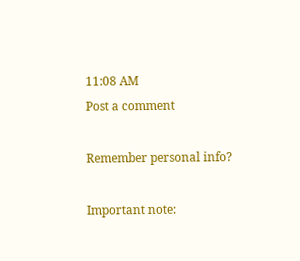11:08 AM
Post a comment

Remember personal info?

Important note: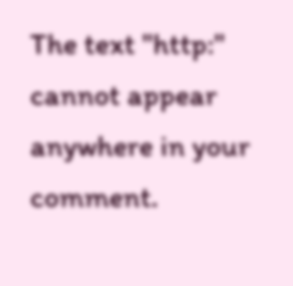The text "http:" cannot appear anywhere in your comment.